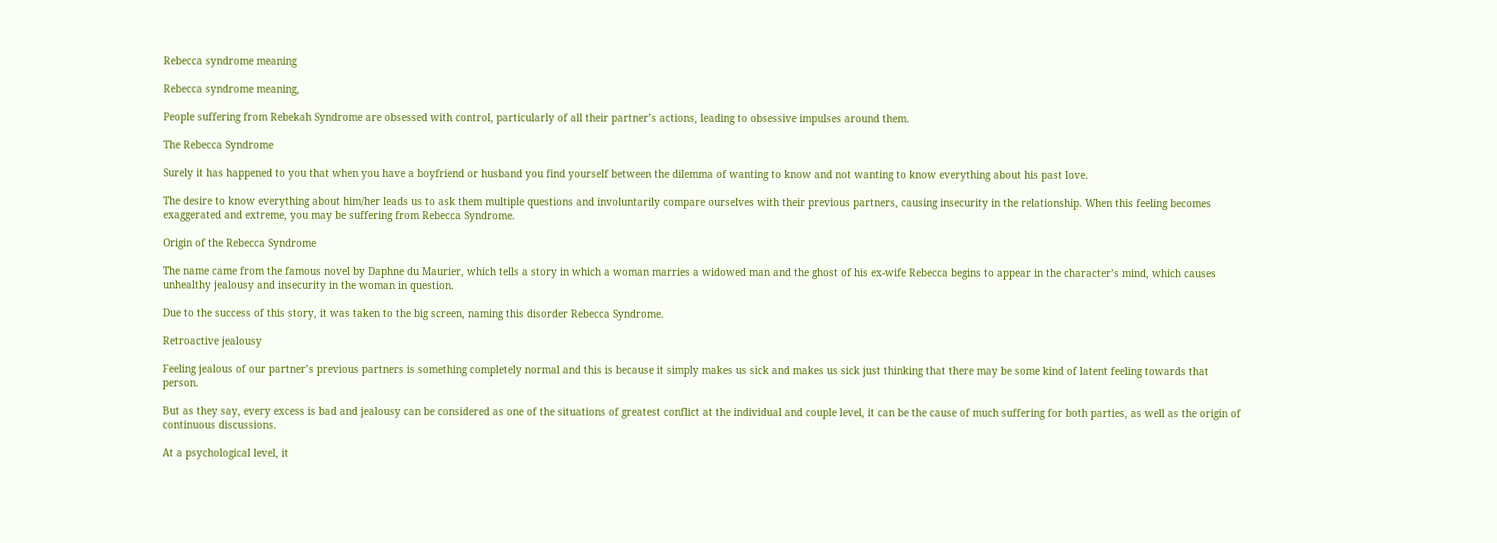Rebecca syndrome meaning

Rebecca syndrome meaning,

People suffering from Rebekah Syndrome are obsessed with control, particularly of all their partner’s actions, leading to obsessive impulses around them.

The Rebecca Syndrome

Surely it has happened to you that when you have a boyfriend or husband you find yourself between the dilemma of wanting to know and not wanting to know everything about his past love.

The desire to know everything about him/her leads us to ask them multiple questions and involuntarily compare ourselves with their previous partners, causing insecurity in the relationship. When this feeling becomes exaggerated and extreme, you may be suffering from Rebecca Syndrome.

Origin of the Rebecca Syndrome

The name came from the famous novel by Daphne du Maurier, which tells a story in which a woman marries a widowed man and the ghost of his ex-wife Rebecca begins to appear in the character’s mind, which causes unhealthy jealousy and insecurity in the woman in question.

Due to the success of this story, it was taken to the big screen, naming this disorder Rebecca Syndrome.

Retroactive jealousy

Feeling jealous of our partner’s previous partners is something completely normal and this is because it simply makes us sick and makes us sick just thinking that there may be some kind of latent feeling towards that person.

But as they say, every excess is bad and jealousy can be considered as one of the situations of greatest conflict at the individual and couple level, it can be the cause of much suffering for both parties, as well as the origin of continuous discussions.

At a psychological level, it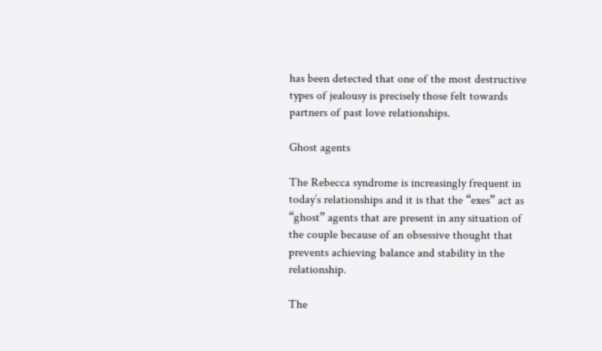has been detected that one of the most destructive types of jealousy is precisely those felt towards partners of past love relationships.

Ghost agents

The Rebecca syndrome is increasingly frequent in today’s relationships and it is that the “exes” act as “ghost” agents that are present in any situation of the couple because of an obsessive thought that prevents achieving balance and stability in the relationship.

The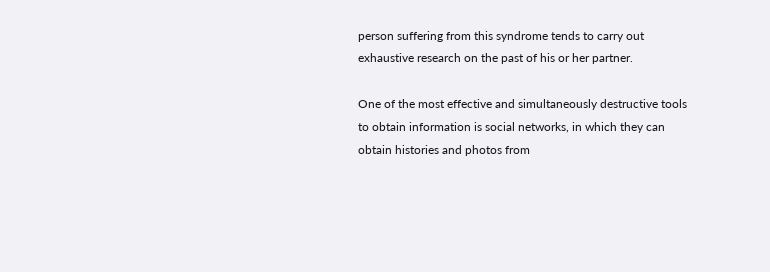person suffering from this syndrome tends to carry out exhaustive research on the past of his or her partner.

One of the most effective and simultaneously destructive tools to obtain information is social networks, in which they can obtain histories and photos from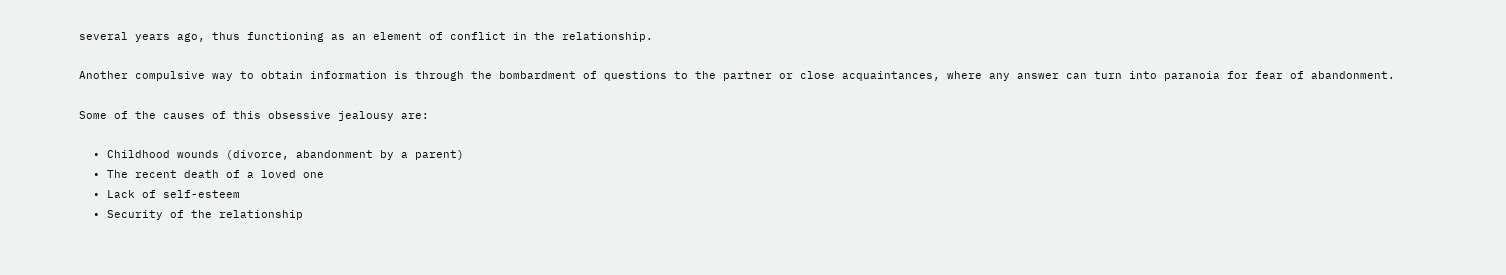several years ago, thus functioning as an element of conflict in the relationship.

Another compulsive way to obtain information is through the bombardment of questions to the partner or close acquaintances, where any answer can turn into paranoia for fear of abandonment.

Some of the causes of this obsessive jealousy are:

  • Childhood wounds (divorce, abandonment by a parent)
  • The recent death of a loved one
  • Lack of self-esteem
  • Security of the relationship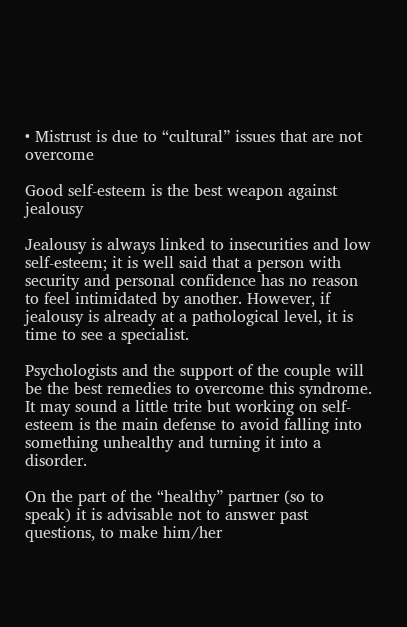• Mistrust is due to “cultural” issues that are not overcome

Good self-esteem is the best weapon against jealousy

Jealousy is always linked to insecurities and low self-esteem; it is well said that a person with security and personal confidence has no reason to feel intimidated by another. However, if jealousy is already at a pathological level, it is time to see a specialist.

Psychologists and the support of the couple will be the best remedies to overcome this syndrome. It may sound a little trite but working on self-esteem is the main defense to avoid falling into something unhealthy and turning it into a disorder.

On the part of the “healthy” partner (so to speak) it is advisable not to answer past questions, to make him/her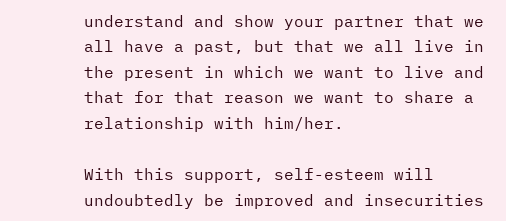understand and show your partner that we all have a past, but that we all live in the present in which we want to live and that for that reason we want to share a relationship with him/her.

With this support, self-esteem will undoubtedly be improved and insecurities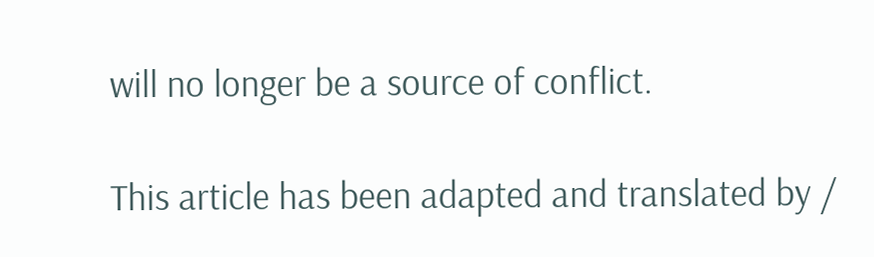will no longer be a source of conflict.

This article has been adapted and translated by /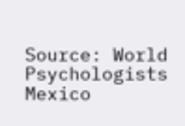Source: World Psychologists Mexico